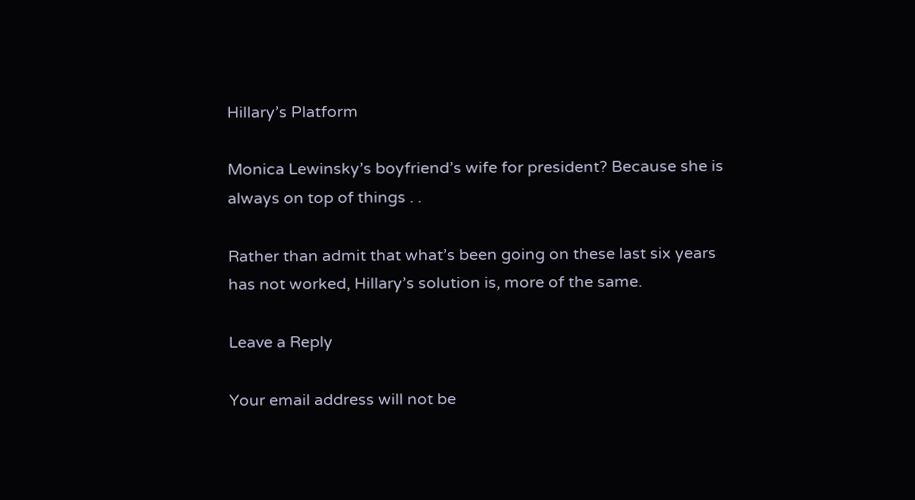Hillary’s Platform

Monica Lewinsky’s boyfriend’s wife for president? Because she is always on top of things . .

Rather than admit that what’s been going on these last six years has not worked, Hillary’s solution is, more of the same.

Leave a Reply

Your email address will not be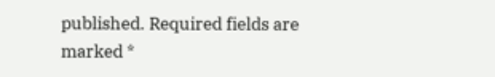published. Required fields are marked *